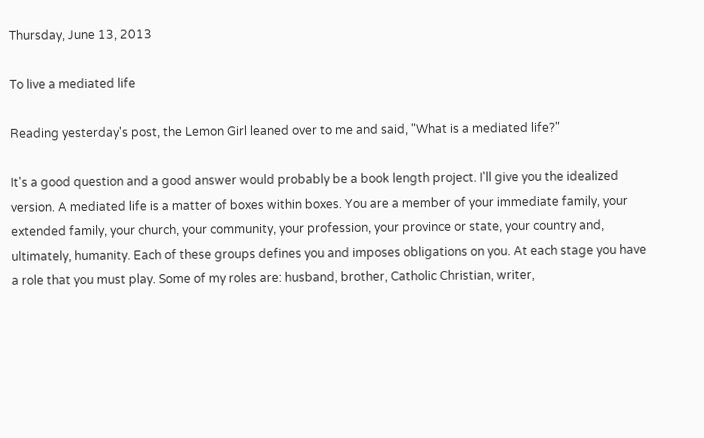Thursday, June 13, 2013

To live a mediated life

Reading yesterday's post, the Lemon Girl leaned over to me and said, "What is a mediated life?"

It's a good question and a good answer would probably be a book length project. I'll give you the idealized version. A mediated life is a matter of boxes within boxes. You are a member of your immediate family, your extended family, your church, your community, your profession, your province or state, your country and, ultimately, humanity. Each of these groups defines you and imposes obligations on you. At each stage you have a role that you must play. Some of my roles are: husband, brother, Catholic Christian, writer,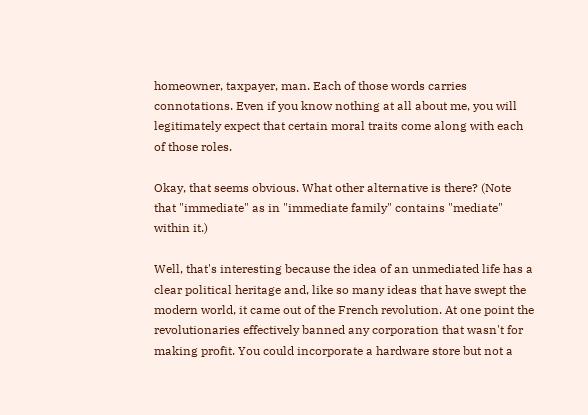homeowner, taxpayer, man. Each of those words carries connotations. Even if you know nothing at all about me, you will legitimately expect that certain moral traits come along with each of those roles.

Okay, that seems obvious. What other alternative is there? (Note that "immediate" as in "immediate family" contains "mediate" within it.)

Well, that's interesting because the idea of an unmediated life has a clear political heritage and, like so many ideas that have swept the modern world, it came out of the French revolution. At one point the revolutionaries effectively banned any corporation that wasn't for making profit. You could incorporate a hardware store but not a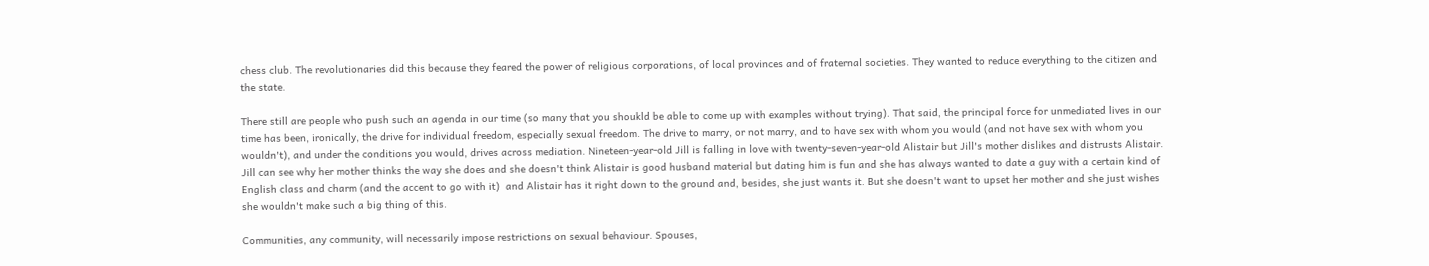chess club. The revolutionaries did this because they feared the power of religious corporations, of local provinces and of fraternal societies. They wanted to reduce everything to the citizen and the state.

There still are people who push such an agenda in our time (so many that you shoukld be able to come up with examples without trying). That said, the principal force for unmediated lives in our time has been, ironically, the drive for individual freedom, especially sexual freedom. The drive to marry, or not marry, and to have sex with whom you would (and not have sex with whom you wouldn't), and under the conditions you would, drives across mediation. Nineteen-year-old Jill is falling in love with twenty-seven-year-old Alistair but Jill's mother dislikes and distrusts Alistair. Jill can see why her mother thinks the way she does and she doesn't think Alistair is good husband material but dating him is fun and she has always wanted to date a guy with a certain kind of English class and charm (and the accent to go with it)  and Alistair has it right down to the ground and, besides, she just wants it. But she doesn't want to upset her mother and she just wishes she wouldn't make such a big thing of this.

Communities, any community, will necessarily impose restrictions on sexual behaviour. Spouses,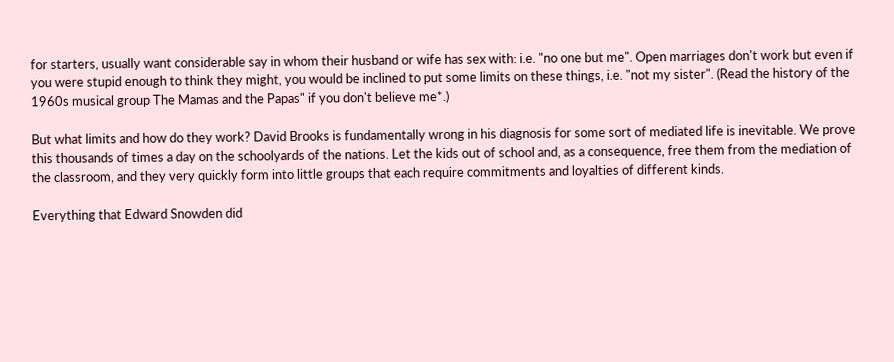for starters, usually want considerable say in whom their husband or wife has sex with: i.e. "no one but me". Open marriages don't work but even if you were stupid enough to think they might, you would be inclined to put some limits on these things, i.e. "not my sister". (Read the history of the 1960s musical group The Mamas and the Papas" if you don't believe me*.)

But what limits and how do they work? David Brooks is fundamentally wrong in his diagnosis for some sort of mediated life is inevitable. We prove this thousands of times a day on the schoolyards of the nations. Let the kids out of school and, as a consequence, free them from the mediation of the classroom, and they very quickly form into little groups that each require commitments and loyalties of different kinds.

Everything that Edward Snowden did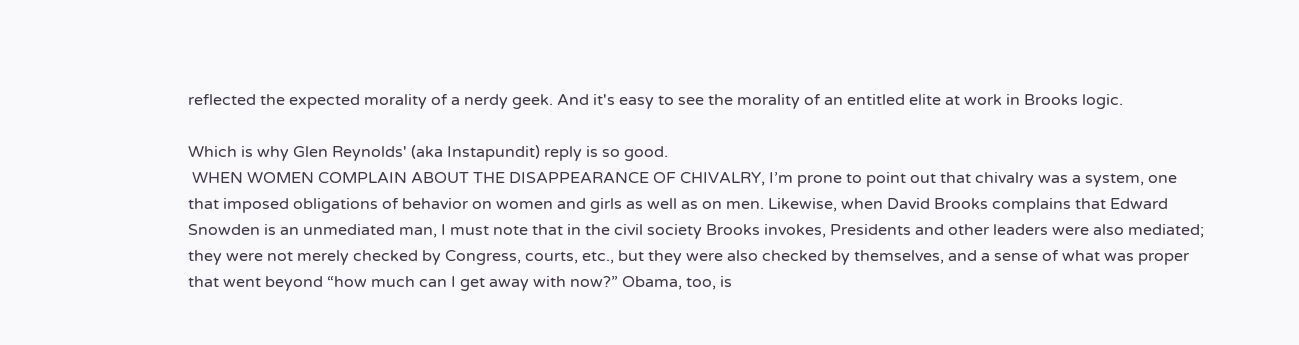reflected the expected morality of a nerdy geek. And it's easy to see the morality of an entitled elite at work in Brooks logic.

Which is why Glen Reynolds' (aka Instapundit) reply is so good.
 WHEN WOMEN COMPLAIN ABOUT THE DISAPPEARANCE OF CHIVALRY, I’m prone to point out that chivalry was a system, one that imposed obligations of behavior on women and girls as well as on men. Likewise, when David Brooks complains that Edward Snowden is an unmediated man, I must note that in the civil society Brooks invokes, Presidents and other leaders were also mediated; they were not merely checked by Congress, courts, etc., but they were also checked by themselves, and a sense of what was proper that went beyond “how much can I get away with now?” Obama, too, is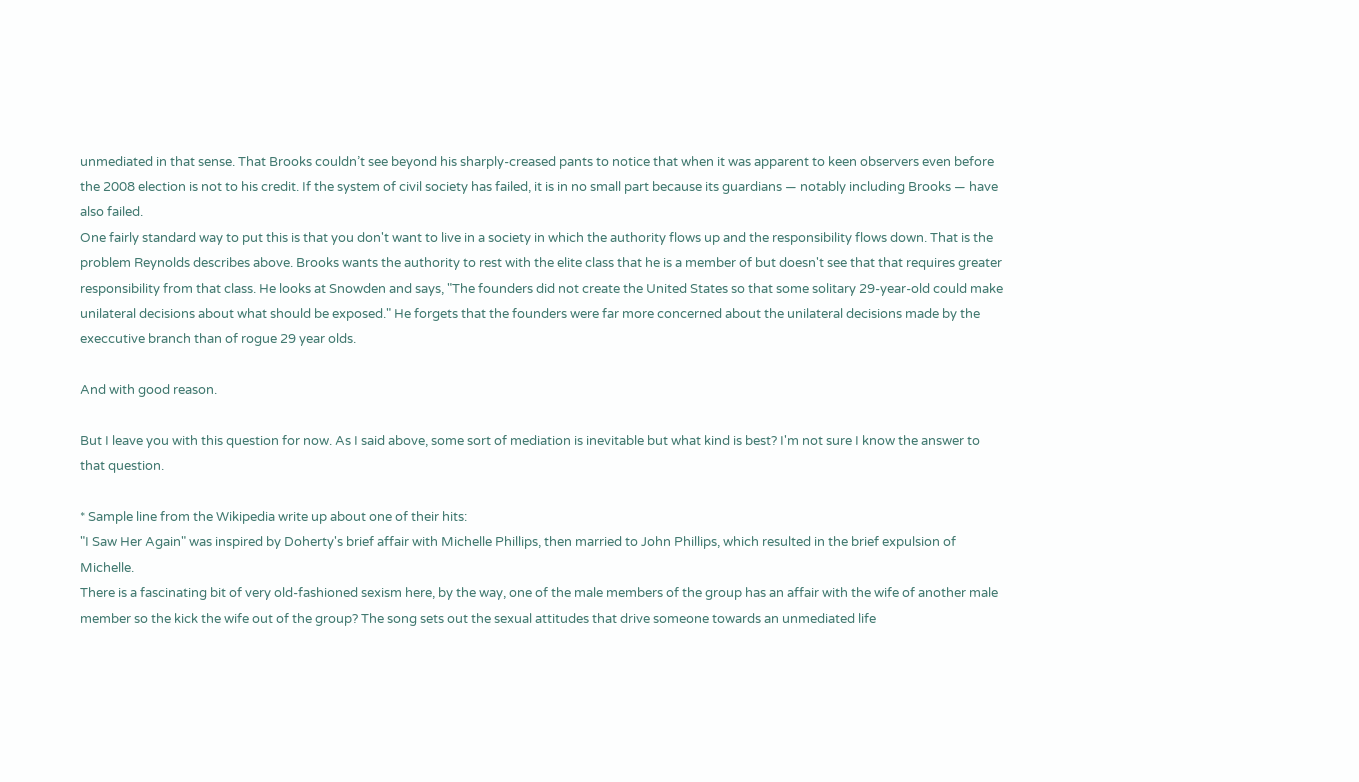unmediated in that sense. That Brooks couldn’t see beyond his sharply-creased pants to notice that when it was apparent to keen observers even before the 2008 election is not to his credit. If the system of civil society has failed, it is in no small part because its guardians — notably including Brooks — have also failed.
One fairly standard way to put this is that you don't want to live in a society in which the authority flows up and the responsibility flows down. That is the problem Reynolds describes above. Brooks wants the authority to rest with the elite class that he is a member of but doesn't see that that requires greater responsibility from that class. He looks at Snowden and says, "The founders did not create the United States so that some solitary 29-year-old could make unilateral decisions about what should be exposed." He forgets that the founders were far more concerned about the unilateral decisions made by the execcutive branch than of rogue 29 year olds.

And with good reason.

But I leave you with this question for now. As I said above, some sort of mediation is inevitable but what kind is best? I'm not sure I know the answer to that question.

* Sample line from the Wikipedia write up about one of their hits:
"I Saw Her Again" was inspired by Doherty's brief affair with Michelle Phillips, then married to John Phillips, which resulted in the brief expulsion of Michelle.
There is a fascinating bit of very old-fashioned sexism here, by the way, one of the male members of the group has an affair with the wife of another male member so the kick the wife out of the group? The song sets out the sexual attitudes that drive someone towards an unmediated life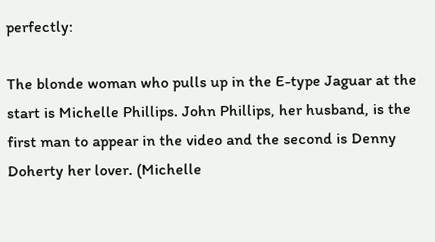perfectly:

The blonde woman who pulls up in the E-type Jaguar at the start is Michelle Phillips. John Phillips, her husband, is the first man to appear in the video and the second is Denny Doherty her lover. (Michelle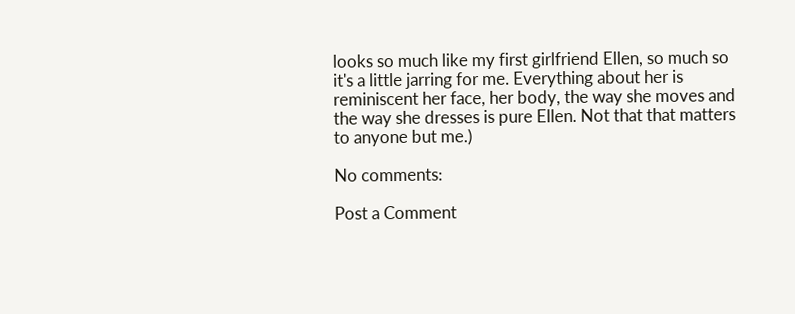looks so much like my first girlfriend Ellen, so much so it's a little jarring for me. Everything about her is reminiscent her face, her body, the way she moves and the way she dresses is pure Ellen. Not that that matters to anyone but me.)

No comments:

Post a Comment